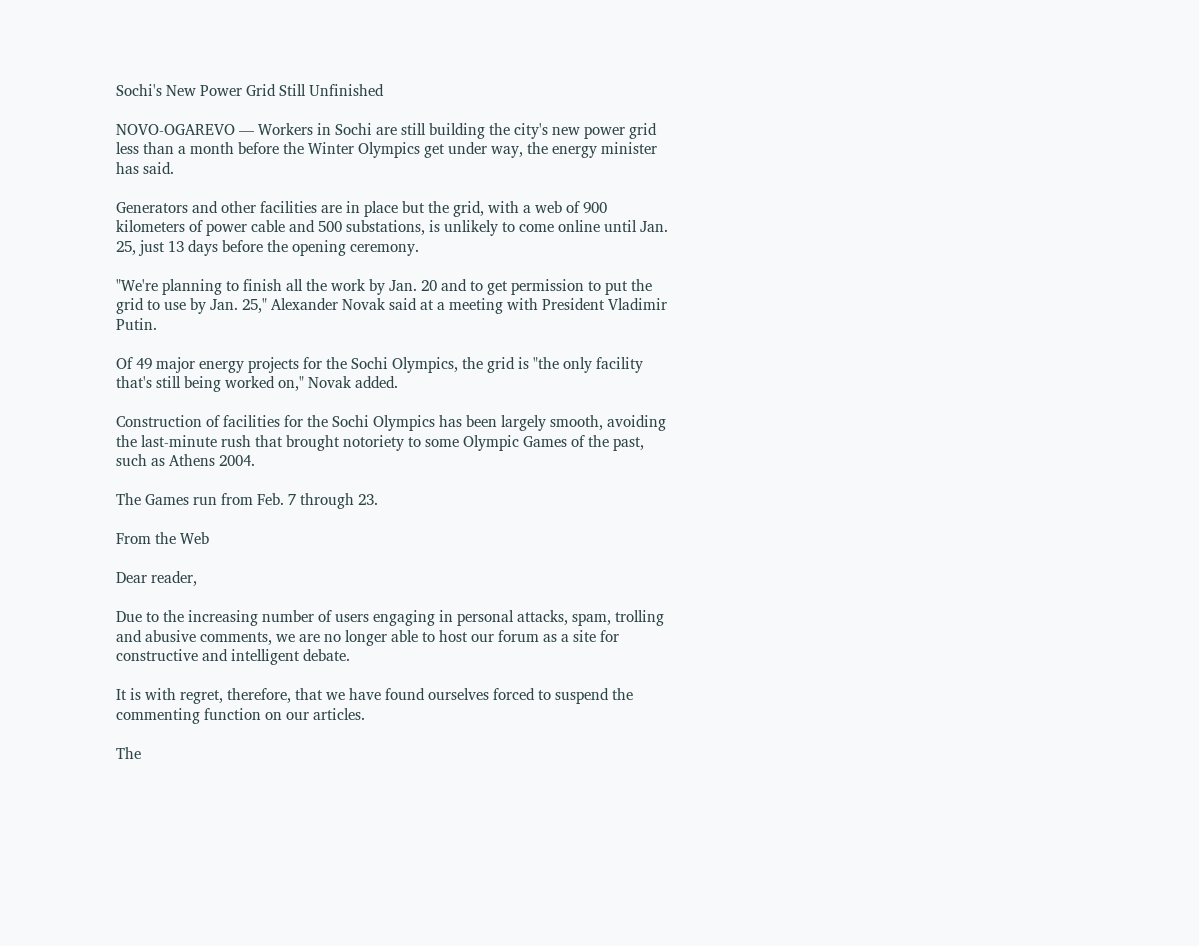Sochi's New Power Grid Still Unfinished

NOVO-OGAREVO — Workers in Sochi are still building the city's new power grid less than a month before the Winter Olympics get under way, the energy minister has said.

Generators and other facilities are in place but the grid, with a web of 900 kilometers of power cable and 500 substations, is unlikely to come online until Jan. 25, just 13 days before the opening ceremony.

"We're planning to finish all the work by Jan. 20 and to get permission to put the grid to use by Jan. 25," Alexander Novak said at a meeting with President Vladimir Putin.

Of 49 major energy projects for the Sochi Olympics, the grid is "the only facility that's still being worked on," Novak added.

Construction of facilities for the Sochi Olympics has been largely smooth, avoiding the last-minute rush that brought notoriety to some Olympic Games of the past, such as Athens 2004.

The Games run from Feb. 7 through 23.

From the Web

Dear reader,

Due to the increasing number of users engaging in personal attacks, spam, trolling and abusive comments, we are no longer able to host our forum as a site for constructive and intelligent debate.

It is with regret, therefore, that we have found ourselves forced to suspend the commenting function on our articles.

The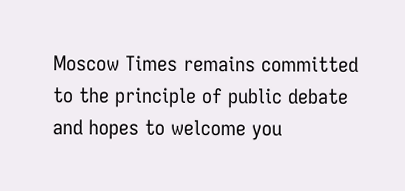Moscow Times remains committed to the principle of public debate and hopes to welcome you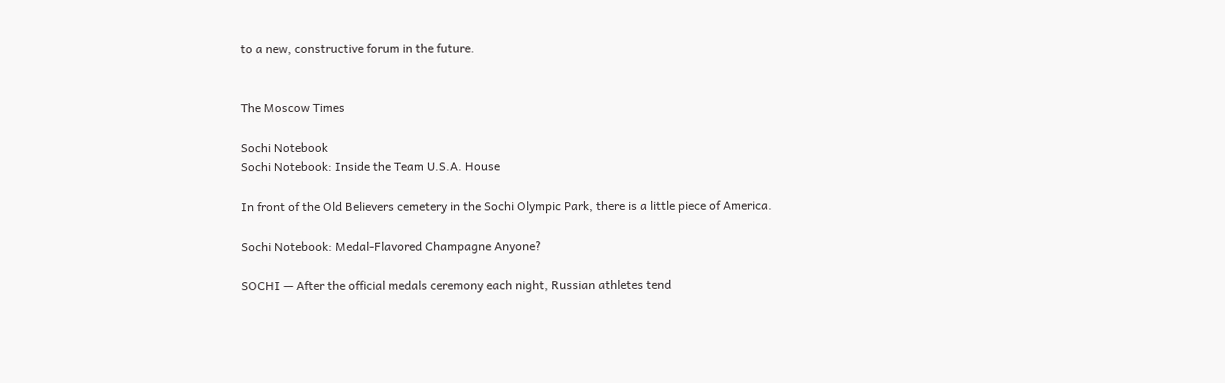to a new, constructive forum in the future.


The Moscow Times

Sochi Notebook
Sochi Notebook: Inside the Team U.S.A. House

In front of the Old Believers cemetery in the Sochi Olympic Park, there is a little piece of America.

Sochi Notebook: Medal-Flavored Champagne Anyone?

SOCHI — After the official medals ceremony each night, Russian athletes tend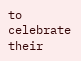to celebrate their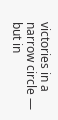victories in a narrow circle — but in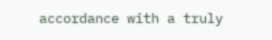accordance with a truly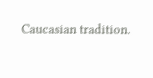Caucasian tradition.